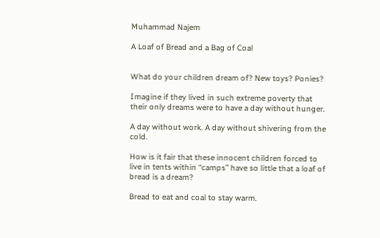Muhammad Najem

A Loaf of Bread and a Bag of Coal


What do your children dream of? New toys? Ponies?

Imagine if they lived in such extreme poverty that their only dreams were to have a day without hunger.

A day without work. A day without shivering from the cold.

How is it fair that these innocent children forced to live in tents within “camps” have so little that a loaf of bread is a dream?

Bread to eat and coal to stay warm.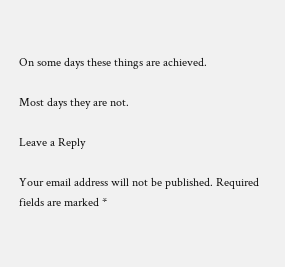On some days these things are achieved.

Most days they are not.

Leave a Reply

Your email address will not be published. Required fields are marked *